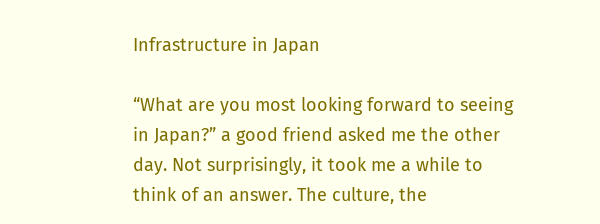Infrastructure in Japan

“What are you most looking forward to seeing in Japan?” a good friend asked me the other day. Not surprisingly, it took me a while to think of an answer. The culture, the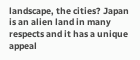landscape, the cities? Japan is an alien land in many respects and it has a unique appeal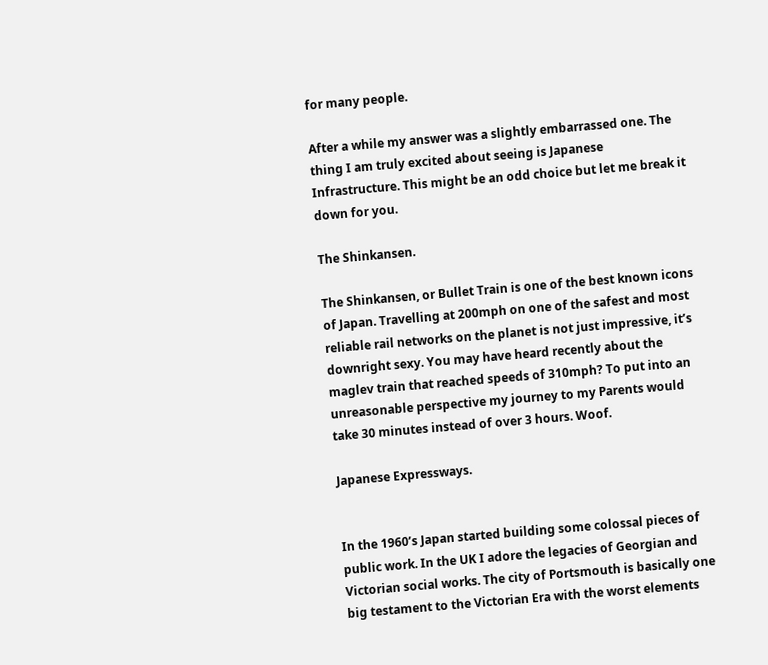for many people.

After a while my answer was a slightly embarrassed one. The thing I am truly excited about seeing is Japanese Infrastructure. This might be an odd choice but let me break it down for you.

The Shinkansen.

The Shinkansen, or Bullet Train is one of the best known icons of Japan. Travelling at 200mph on one of the safest and most reliable rail networks on the planet is not just impressive, it’s downright sexy. You may have heard recently about the maglev train that reached speeds of 310mph? To put into an unreasonable perspective my journey to my Parents would take 30 minutes instead of over 3 hours. Woof.

Japanese Expressways.


In the 1960’s Japan started building some colossal pieces of public work. In the UK I adore the legacies of Georgian and Victorian social works. The city of Portsmouth is basically one big testament to the Victorian Era with the worst elements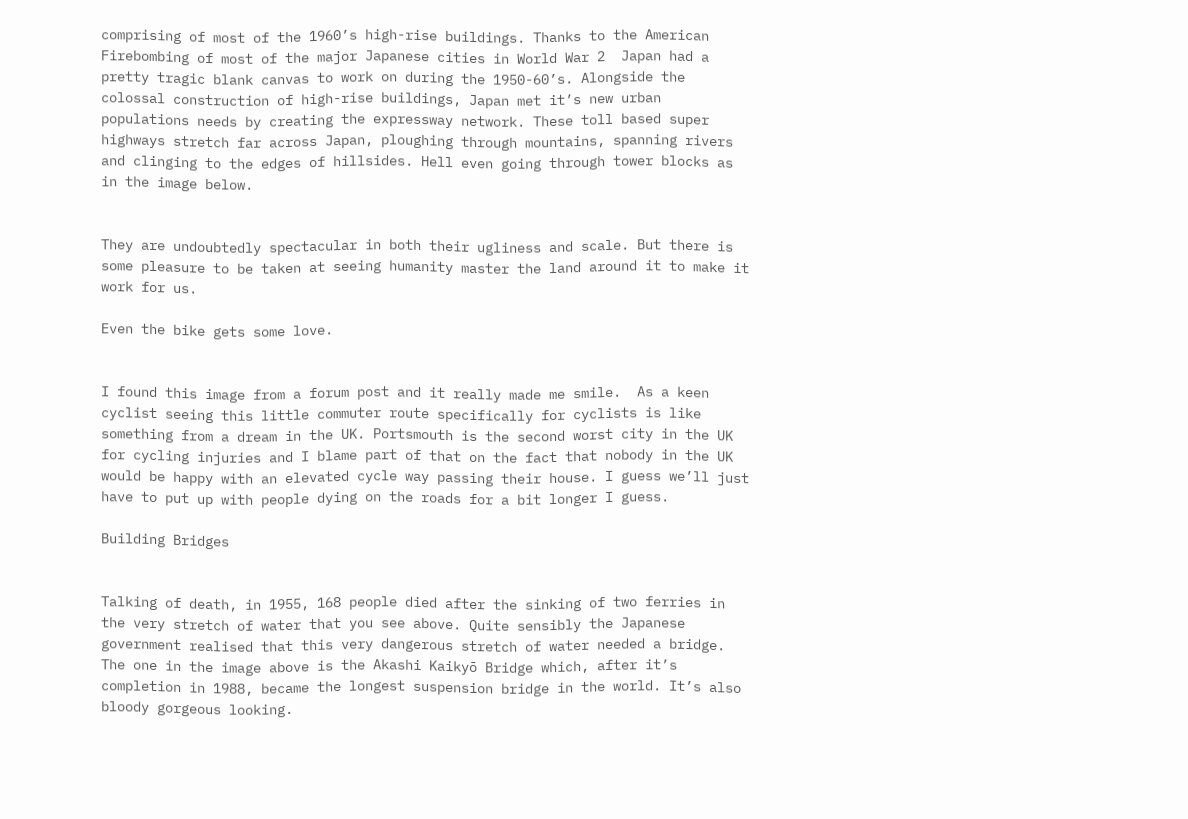comprising of most of the 1960’s high-rise buildings. Thanks to the American Firebombing of most of the major Japanese cities in World War 2  Japan had a pretty tragic blank canvas to work on during the 1950-60’s. Alongside the colossal construction of high-rise buildings, Japan met it’s new urban populations needs by creating the expressway network. These toll based super highways stretch far across Japan, ploughing through mountains, spanning rivers and clinging to the edges of hillsides. Hell even going through tower blocks as in the image below.


They are undoubtedly spectacular in both their ugliness and scale. But there is some pleasure to be taken at seeing humanity master the land around it to make it work for us.

Even the bike gets some love.


I found this image from a forum post and it really made me smile.  As a keen cyclist seeing this little commuter route specifically for cyclists is like something from a dream in the UK. Portsmouth is the second worst city in the UK for cycling injuries and I blame part of that on the fact that nobody in the UK would be happy with an elevated cycle way passing their house. I guess we’ll just have to put up with people dying on the roads for a bit longer I guess.

Building Bridges


Talking of death, in 1955, 168 people died after the sinking of two ferries in the very stretch of water that you see above. Quite sensibly the Japanese government realised that this very dangerous stretch of water needed a bridge. The one in the image above is the Akashi Kaikyō Bridge which, after it’s completion in 1988, became the longest suspension bridge in the world. It’s also bloody gorgeous looking.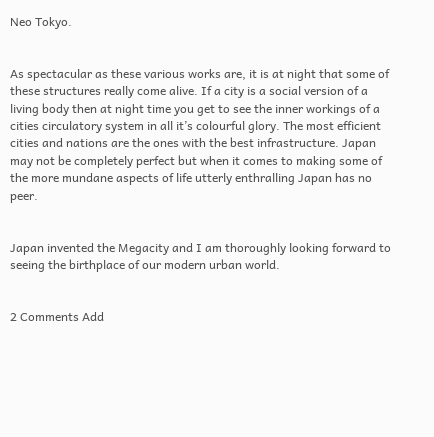Neo Tokyo.


As spectacular as these various works are, it is at night that some of these structures really come alive. If a city is a social version of a living body then at night time you get to see the inner workings of a cities circulatory system in all it’s colourful glory. The most efficient cities and nations are the ones with the best infrastructure. Japan may not be completely perfect but when it comes to making some of the more mundane aspects of life utterly enthralling Japan has no peer.


Japan invented the Megacity and I am thoroughly looking forward to seeing the birthplace of our modern urban world.


2 Comments Add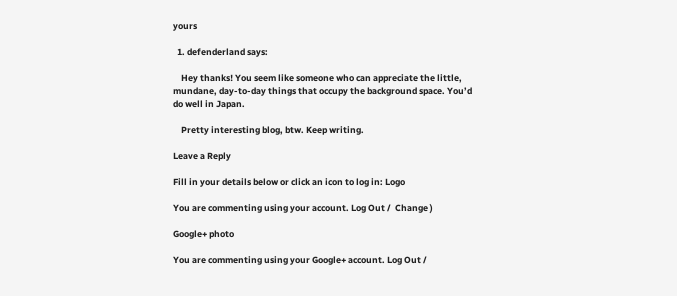yours

  1. defenderland says:

    Hey thanks! You seem like someone who can appreciate the little, mundane, day-to-day things that occupy the background space. You’d do well in Japan.

    Pretty interesting blog, btw. Keep writing.

Leave a Reply

Fill in your details below or click an icon to log in: Logo

You are commenting using your account. Log Out /  Change )

Google+ photo

You are commenting using your Google+ account. Log Out /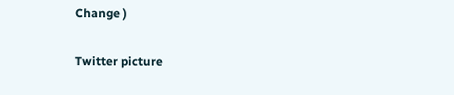Change )

Twitter picture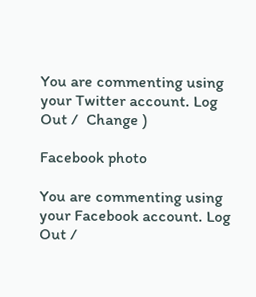You are commenting using your Twitter account. Log Out /  Change )

Facebook photo

You are commenting using your Facebook account. Log Out /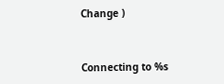Change )


Connecting to %s